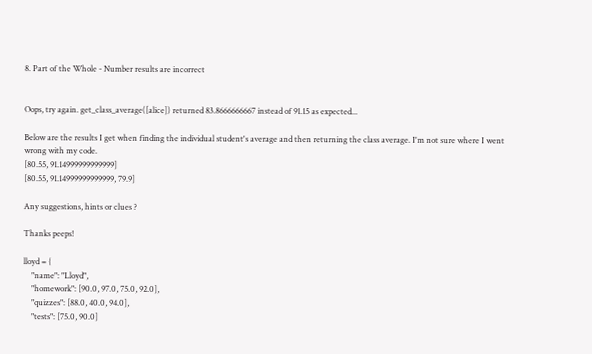8. Part of the Whole - Number results are incorrect


Oops, try again. get_class_average([alice]) returned 83.8666666667 instead of 91.15 as expected...

Below are the results I get when finding the individual student's average and then returning the class average. I'm not sure where I went wrong with my code.
[80.55, 91.14999999999999]
[80.55, 91.14999999999999, 79.9]

Any suggestions, hints or clues ?

Thanks peeps!

lloyd = {
    "name": "Lloyd",
    "homework": [90.0, 97.0, 75.0, 92.0],
    "quizzes": [88.0, 40.0, 94.0],
    "tests": [75.0, 90.0]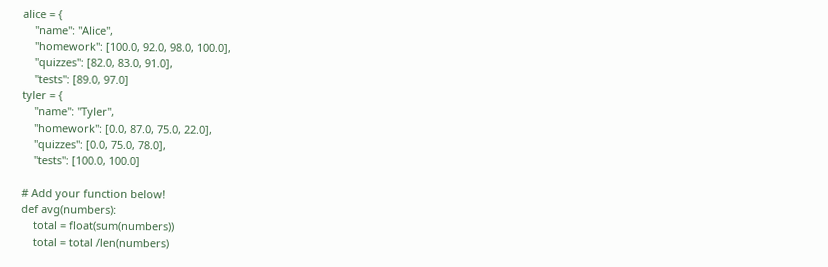alice = {
    "name": "Alice",
    "homework": [100.0, 92.0, 98.0, 100.0],
    "quizzes": [82.0, 83.0, 91.0],
    "tests": [89.0, 97.0]
tyler = {
    "name": "Tyler",
    "homework": [0.0, 87.0, 75.0, 22.0],
    "quizzes": [0.0, 75.0, 78.0],
    "tests": [100.0, 100.0]

# Add your function below!
def avg(numbers):
    total = float(sum(numbers))
    total = total /len(numbers)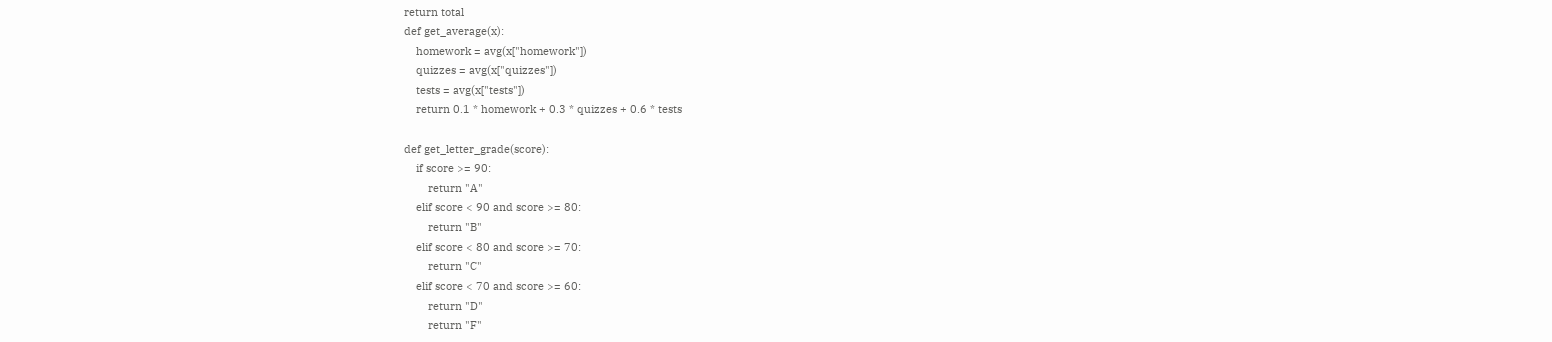return total
def get_average(x):
    homework = avg(x["homework"])
    quizzes = avg(x["quizzes"])
    tests = avg(x["tests"])
    return 0.1 * homework + 0.3 * quizzes + 0.6 * tests

def get_letter_grade(score):
    if score >= 90:
        return "A"
    elif score < 90 and score >= 80:
        return "B"
    elif score < 80 and score >= 70:
        return "C"
    elif score < 70 and score >= 60:
        return "D"
        return "F"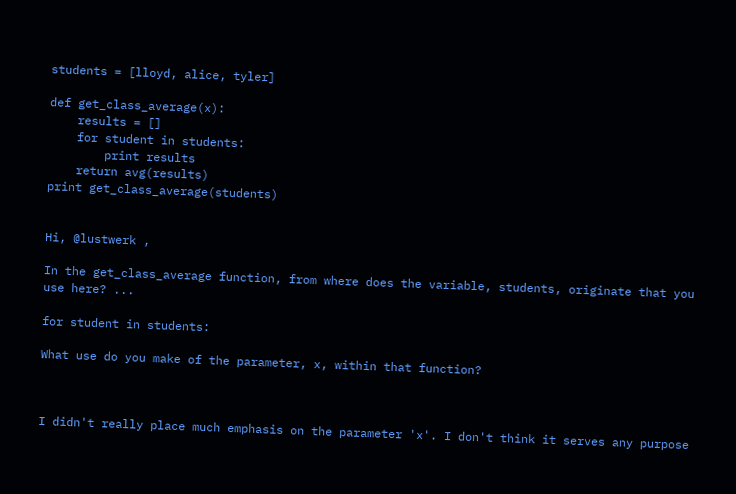students = [lloyd, alice, tyler]

def get_class_average(x):
    results = []
    for student in students:
        print results
    return avg(results)
print get_class_average(students)


Hi, @lustwerk ,

In the get_class_average function, from where does the variable, students, originate that you use here? ...

for student in students:

What use do you make of the parameter, x, within that function?



I didn't really place much emphasis on the parameter 'x'. I don't think it serves any purpose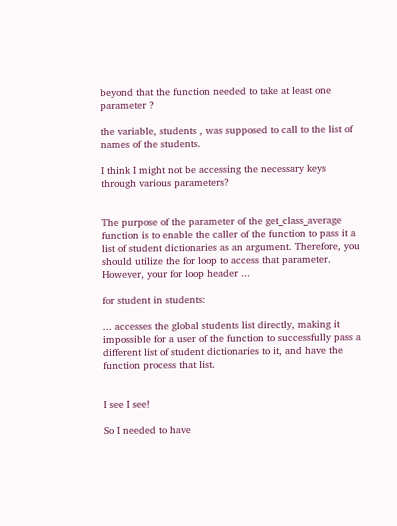beyond that the function needed to take at least one parameter ?

the variable, students , was supposed to call to the list of names of the students.

I think I might not be accessing the necessary keys through various parameters?


The purpose of the parameter of the get_class_average function is to enable the caller of the function to pass it a list of student dictionaries as an argument. Therefore, you should utilize the for loop to access that parameter. However, your for loop header ...

for student in students:

... accesses the global students list directly, making it impossible for a user of the function to successfully pass a different list of student dictionaries to it, and have the function process that list.


I see I see!

So I needed to have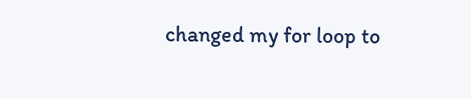changed my for loop to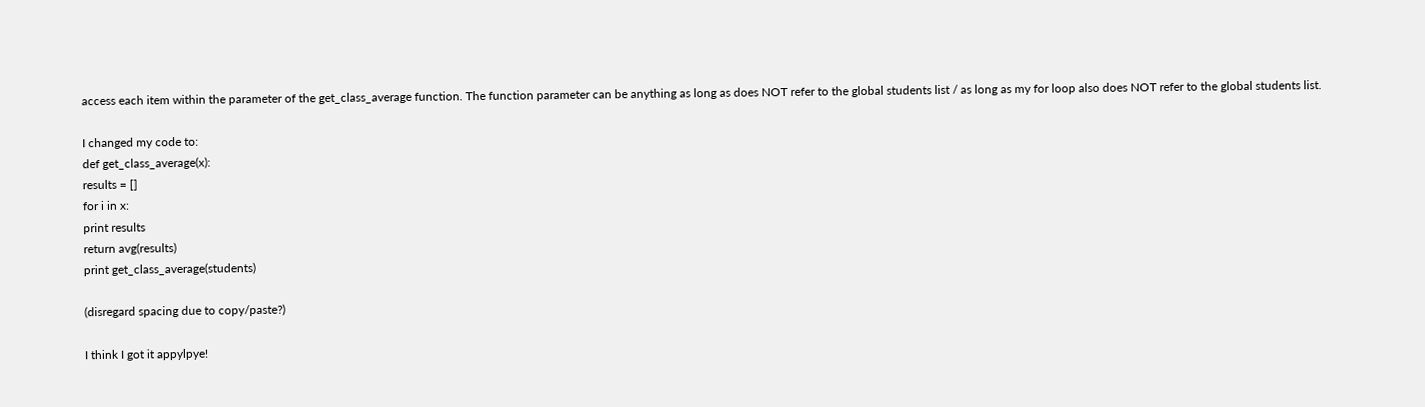access each item within the parameter of the get_class_average function. The function parameter can be anything as long as does NOT refer to the global students list / as long as my for loop also does NOT refer to the global students list.

I changed my code to:
def get_class_average(x):
results = []
for i in x:
print results
return avg(results)
print get_class_average(students)

(disregard spacing due to copy/paste?)

I think I got it appylpye!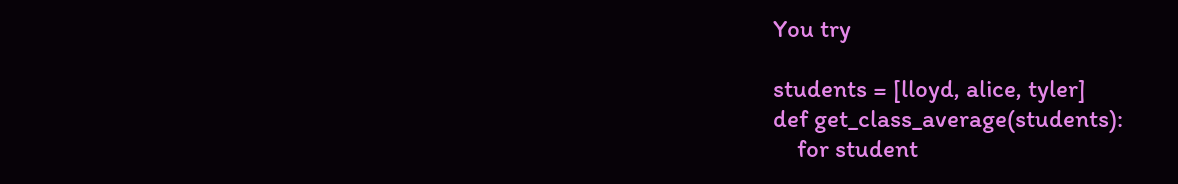You try

students = [lloyd, alice, tyler]
def get_class_average(students):
    for student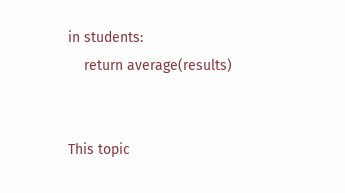in students:
    return average(results)


This topic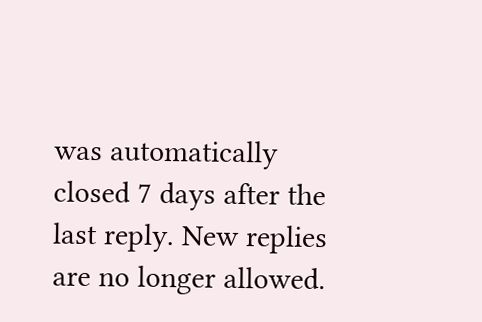was automatically closed 7 days after the last reply. New replies are no longer allowed.